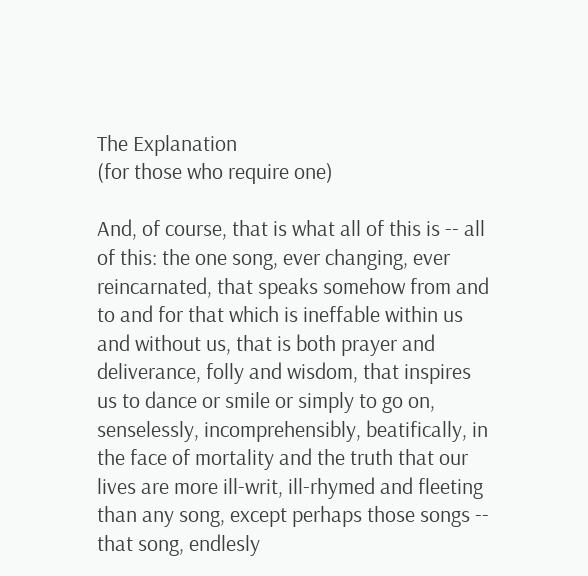The Explanation
(for those who require one)

And, of course, that is what all of this is -- all of this: the one song, ever changing, ever reincarnated, that speaks somehow from and to and for that which is ineffable within us and without us, that is both prayer and deliverance, folly and wisdom, that inspires us to dance or smile or simply to go on, senselessly, incomprehensibly, beatifically, in the face of mortality and the truth that our lives are more ill-writ, ill-rhymed and fleeting than any song, except perhaps those songs -- that song, endlesly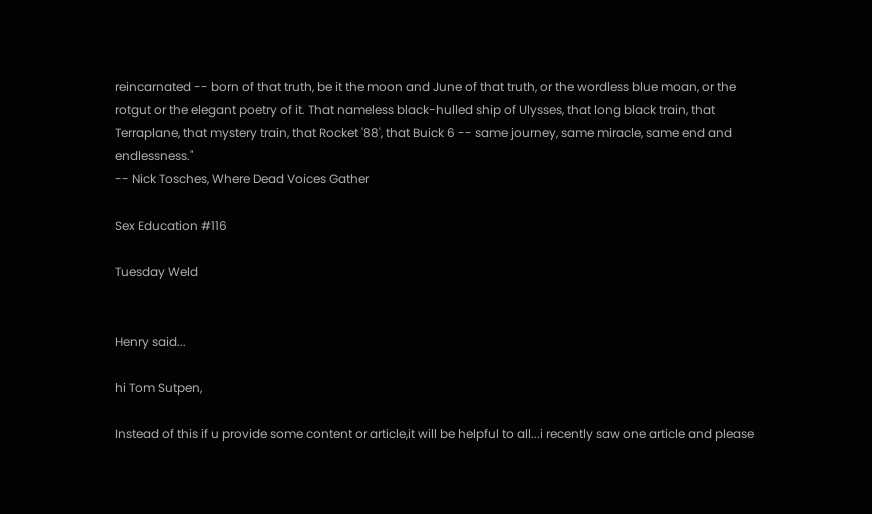reincarnated -- born of that truth, be it the moon and June of that truth, or the wordless blue moan, or the rotgut or the elegant poetry of it. That nameless black-hulled ship of Ulysses, that long black train, that Terraplane, that mystery train, that Rocket '88', that Buick 6 -- same journey, same miracle, same end and endlessness."
-- Nick Tosches, Where Dead Voices Gather

Sex Education #116

Tuesday Weld


Henry said...

hi Tom Sutpen,

Instead of this if u provide some content or article,it will be helpful to all...i recently saw one article and please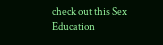check out this Sex Education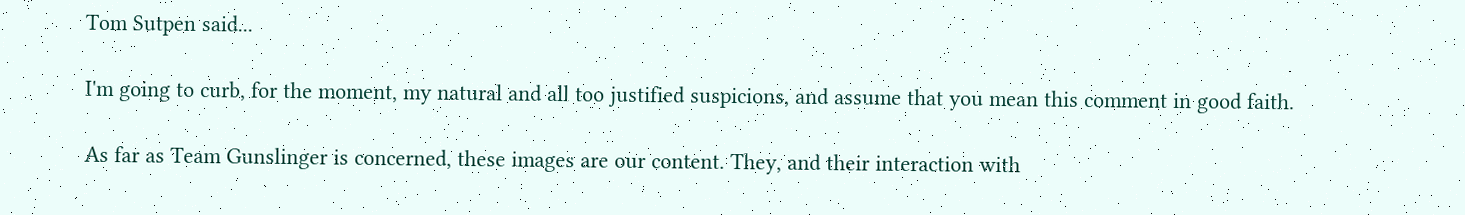Tom Sutpen said...

I'm going to curb, for the moment, my natural and all too justified suspicions, and assume that you mean this comment in good faith.

As far as Team Gunslinger is concerned, these images are our content. They, and their interaction with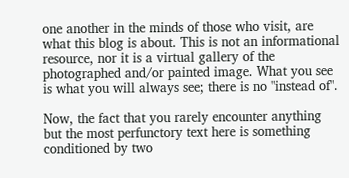one another in the minds of those who visit, are what this blog is about. This is not an informational resource, nor it is a virtual gallery of the photographed and/or painted image. What you see is what you will always see; there is no "instead of".

Now, the fact that you rarely encounter anything but the most perfunctory text here is something conditioned by two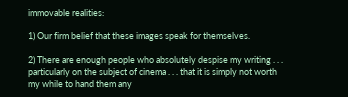immovable realities:

1) Our firm belief that these images speak for themselves.

2) There are enough people who absolutely despise my writing . . . particularly on the subject of cinema . . . that it is simply not worth my while to hand them any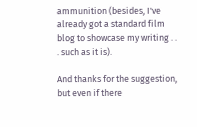ammunition (besides, I've already got a standard film blog to showcase my writing . . . such as it is).

And thanks for the suggestion, but even if there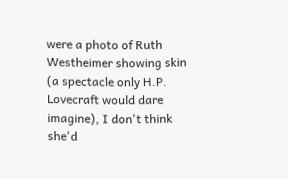were a photo of Ruth Westheimer showing skin (a spectacle only H.P. Lovecraft would dare imagine), I don't think she'd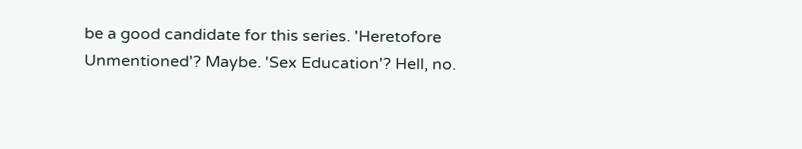be a good candidate for this series. 'Heretofore Unmentioned'? Maybe. 'Sex Education'? Hell, no.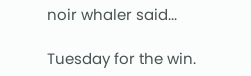noir whaler said...

Tuesday for the win.